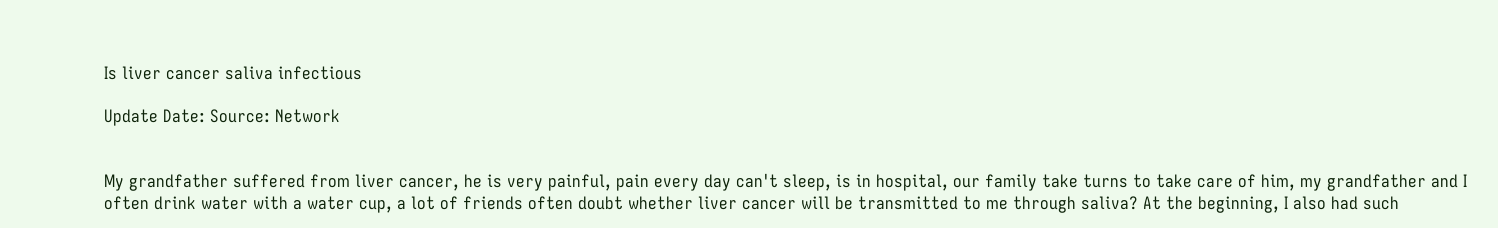Is liver cancer saliva infectious

Update Date: Source: Network


My grandfather suffered from liver cancer, he is very painful, pain every day can't sleep, is in hospital, our family take turns to take care of him, my grandfather and I often drink water with a water cup, a lot of friends often doubt whether liver cancer will be transmitted to me through saliva? At the beginning, I also had such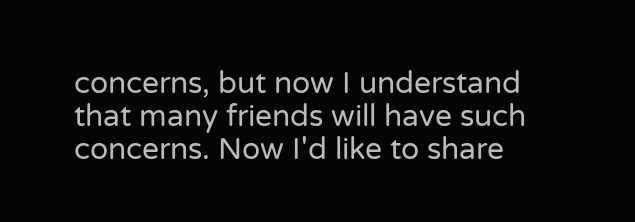concerns, but now I understand that many friends will have such concerns. Now I'd like to share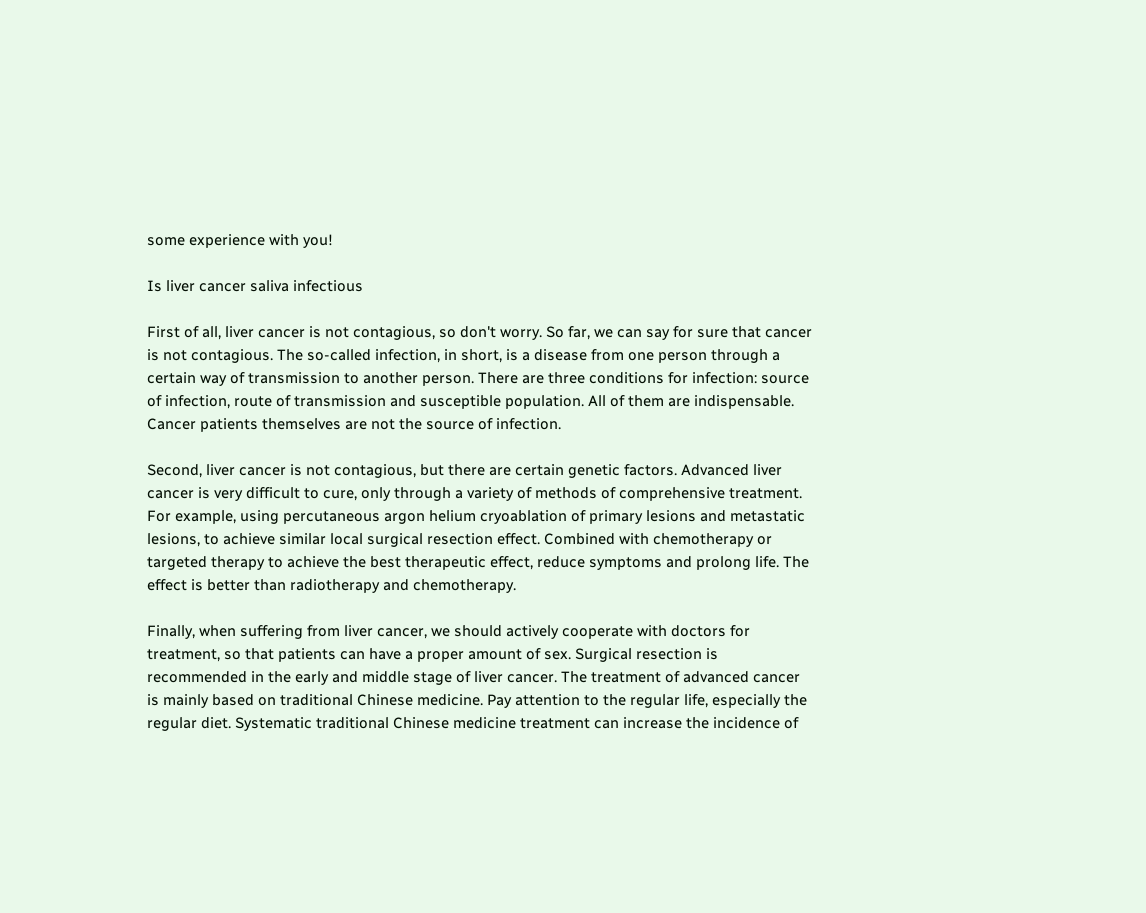some experience with you!

Is liver cancer saliva infectious

First of all, liver cancer is not contagious, so don't worry. So far, we can say for sure that cancer is not contagious. The so-called infection, in short, is a disease from one person through a certain way of transmission to another person. There are three conditions for infection: source of infection, route of transmission and susceptible population. All of them are indispensable. Cancer patients themselves are not the source of infection.

Second, liver cancer is not contagious, but there are certain genetic factors. Advanced liver cancer is very difficult to cure, only through a variety of methods of comprehensive treatment. For example, using percutaneous argon helium cryoablation of primary lesions and metastatic lesions, to achieve similar local surgical resection effect. Combined with chemotherapy or targeted therapy to achieve the best therapeutic effect, reduce symptoms and prolong life. The effect is better than radiotherapy and chemotherapy.

Finally, when suffering from liver cancer, we should actively cooperate with doctors for treatment, so that patients can have a proper amount of sex. Surgical resection is recommended in the early and middle stage of liver cancer. The treatment of advanced cancer is mainly based on traditional Chinese medicine. Pay attention to the regular life, especially the regular diet. Systematic traditional Chinese medicine treatment can increase the incidence of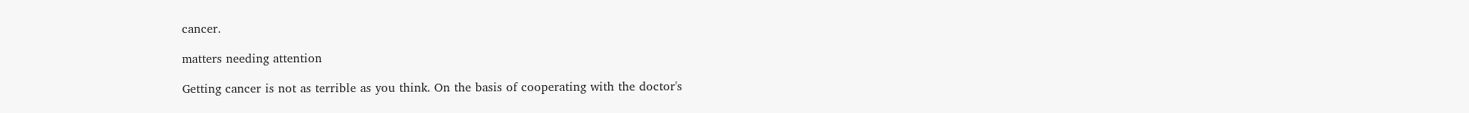cancer.

matters needing attention

Getting cancer is not as terrible as you think. On the basis of cooperating with the doctor's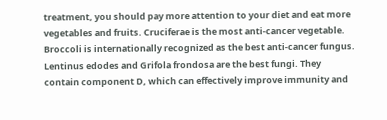treatment, you should pay more attention to your diet and eat more vegetables and fruits. Cruciferae is the most anti-cancer vegetable. Broccoli is internationally recognized as the best anti-cancer fungus. Lentinus edodes and Grifola frondosa are the best fungi. They contain component D, which can effectively improve immunity and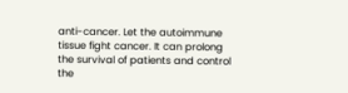anti-cancer. Let the autoimmune tissue fight cancer. It can prolong the survival of patients and control the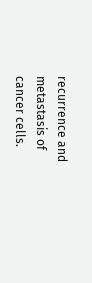recurrence and metastasis of cancer cells.